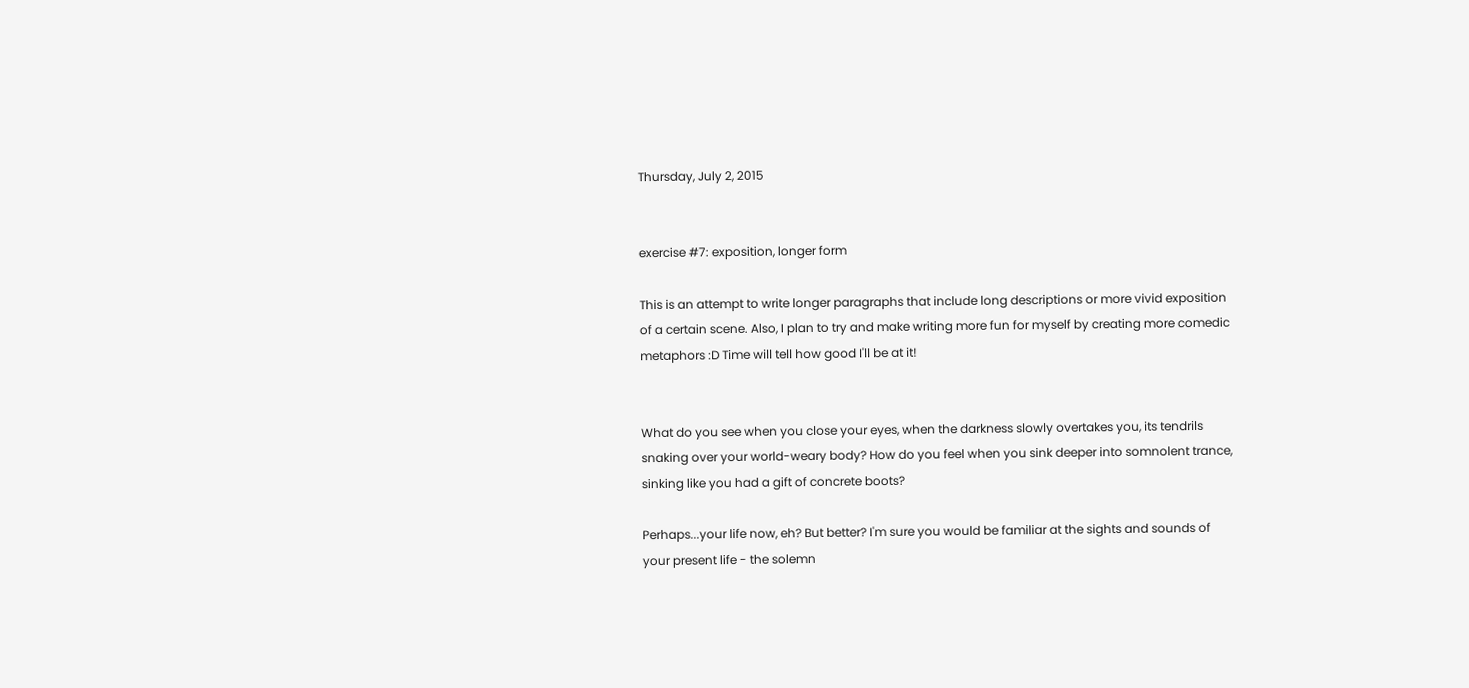Thursday, July 2, 2015


exercise #7: exposition, longer form

This is an attempt to write longer paragraphs that include long descriptions or more vivid exposition of a certain scene. Also, I plan to try and make writing more fun for myself by creating more comedic metaphors :D Time will tell how good I'll be at it!


What do you see when you close your eyes, when the darkness slowly overtakes you, its tendrils snaking over your world-weary body? How do you feel when you sink deeper into somnolent trance, sinking like you had a gift of concrete boots?

Perhaps...your life now, eh? But better? I'm sure you would be familiar at the sights and sounds of your present life - the solemn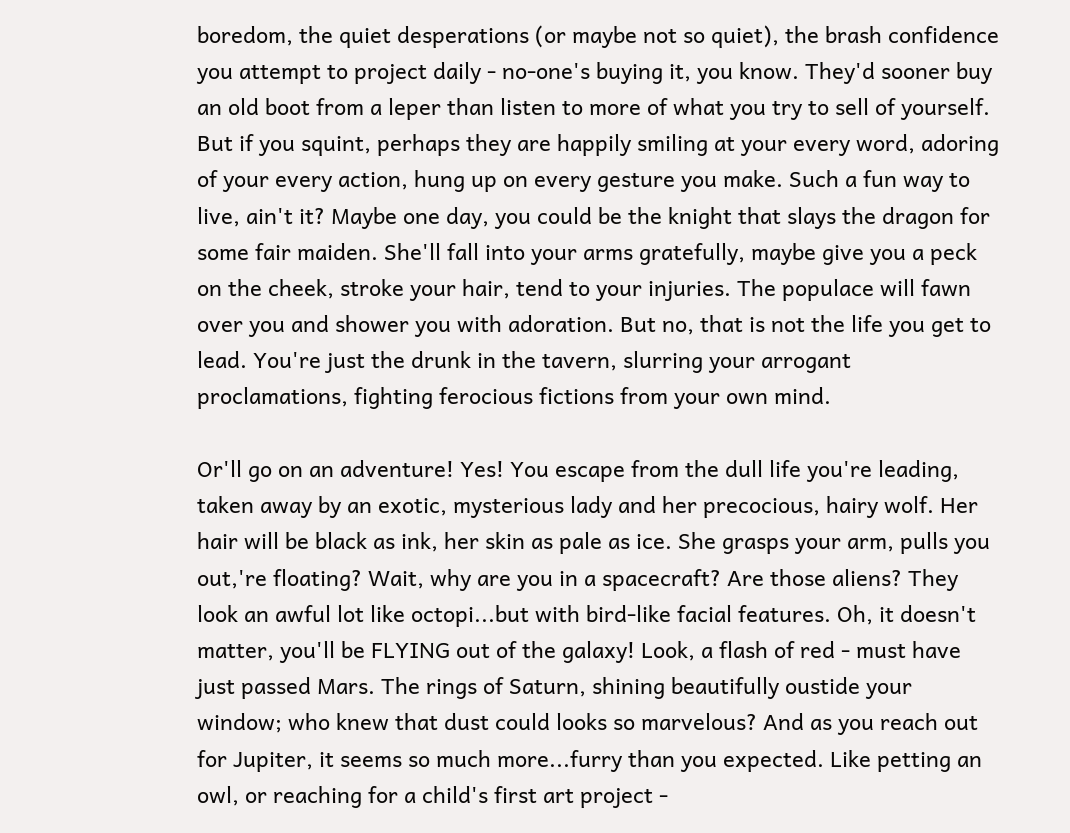boredom, the quiet desperations (or maybe not so quiet), the brash confidence you attempt to project daily - no-one's buying it, you know. They'd sooner buy an old boot from a leper than listen to more of what you try to sell of yourself. But if you squint, perhaps they are happily smiling at your every word, adoring of your every action, hung up on every gesture you make. Such a fun way to live, ain't it? Maybe one day, you could be the knight that slays the dragon for some fair maiden. She'll fall into your arms gratefully, maybe give you a peck on the cheek, stroke your hair, tend to your injuries. The populace will fawn over you and shower you with adoration. But no, that is not the life you get to lead. You're just the drunk in the tavern, slurring your arrogant proclamations, fighting ferocious fictions from your own mind.

Or'll go on an adventure! Yes! You escape from the dull life you're leading, taken away by an exotic, mysterious lady and her precocious, hairy wolf. Her hair will be black as ink, her skin as pale as ice. She grasps your arm, pulls you out,'re floating? Wait, why are you in a spacecraft? Are those aliens? They look an awful lot like octopi...but with bird-like facial features. Oh, it doesn't matter, you'll be FLYING out of the galaxy! Look, a flash of red - must have just passed Mars. The rings of Saturn, shining beautifully oustide your window; who knew that dust could looks so marvelous? And as you reach out for Jupiter, it seems so much more...furry than you expected. Like petting an owl, or reaching for a child's first art project -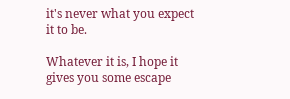it's never what you expect it to be.

Whatever it is, I hope it gives you some escape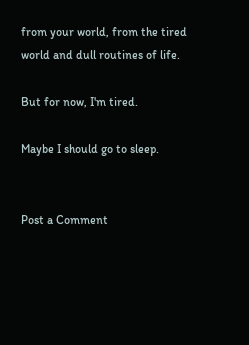from your world, from the tired world and dull routines of life.

But for now, I'm tired.

Maybe I should go to sleep.


Post a Comment